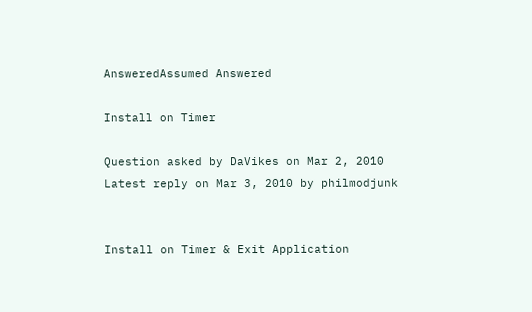AnsweredAssumed Answered

Install on Timer

Question asked by DaVikes on Mar 2, 2010
Latest reply on Mar 3, 2010 by philmodjunk


Install on Timer & Exit Application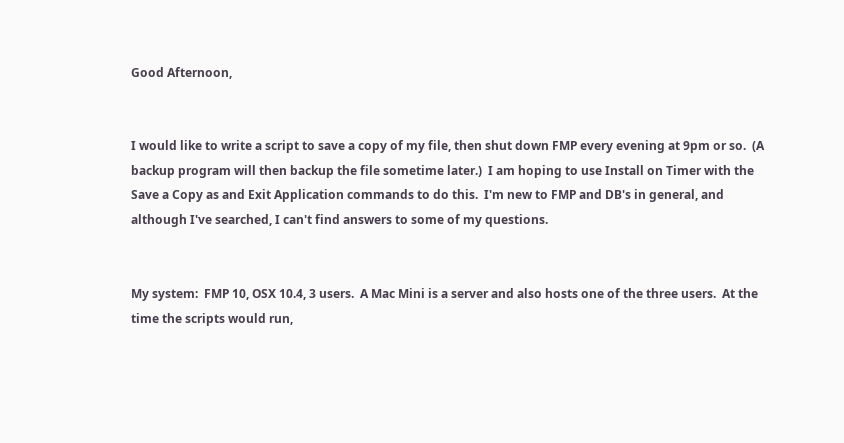Good Afternoon,


I would like to write a script to save a copy of my file, then shut down FMP every evening at 9pm or so.  (A backup program will then backup the file sometime later.)  I am hoping to use Install on Timer with the Save a Copy as and Exit Application commands to do this.  I'm new to FMP and DB's in general, and although I've searched, I can't find answers to some of my questions.


My system:  FMP 10, OSX 10.4, 3 users.  A Mac Mini is a server and also hosts one of the three users.  At the time the scripts would run,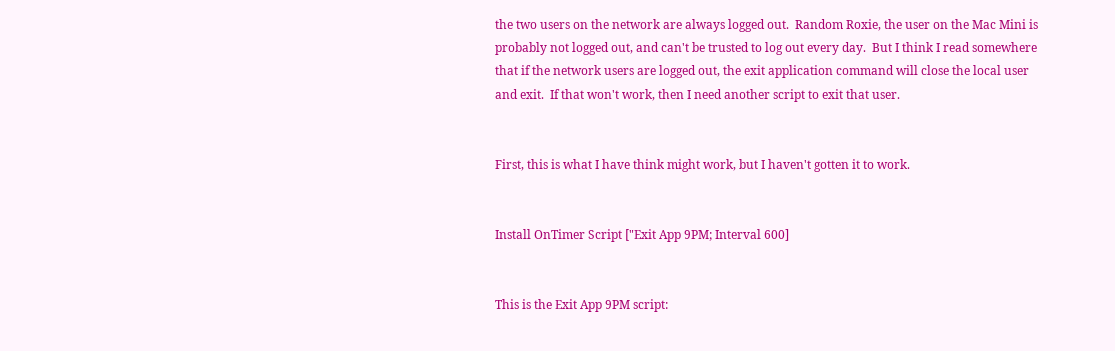the two users on the network are always logged out.  Random Roxie, the user on the Mac Mini is probably not logged out, and can't be trusted to log out every day.  But I think I read somewhere that if the network users are logged out, the exit application command will close the local user and exit.  If that won't work, then I need another script to exit that user.


First, this is what I have think might work, but I haven't gotten it to work.


Install OnTimer Script ["Exit App 9PM; Interval 600]


This is the Exit App 9PM script: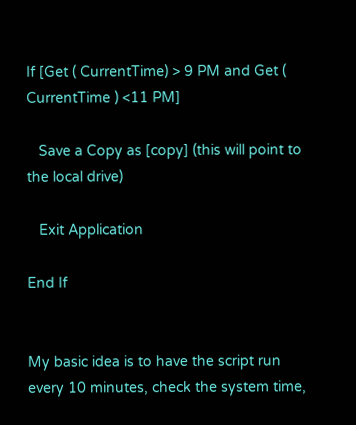If [Get ( CurrentTime) > 9 PM and Get ( CurrentTime ) <11 PM]

   Save a Copy as [copy] (this will point to the local drive)

   Exit Application

End If


My basic idea is to have the script run every 10 minutes, check the system time,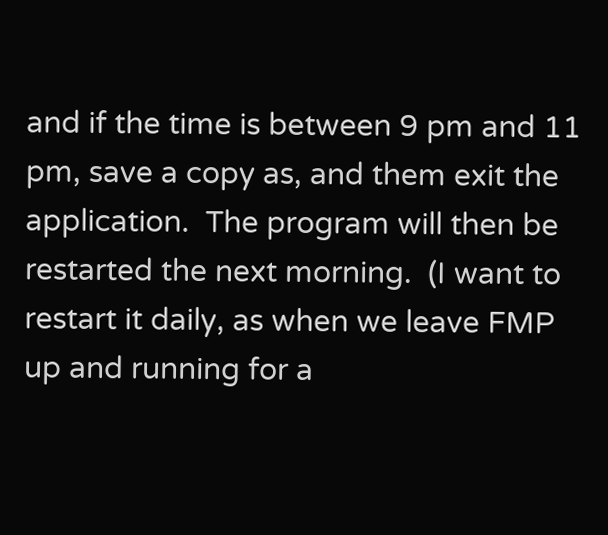and if the time is between 9 pm and 11 pm, save a copy as, and them exit the application.  The program will then be restarted the next morning.  (I want to restart it daily, as when we leave FMP up and running for a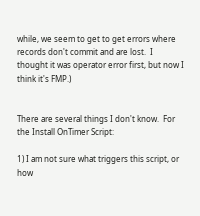while, we seem to get to get errors where records don't commit and are lost.  I thought it was operator error first, but now I think it's FMP.)


There are several things I don't know.  For the Install OnTimer Script:

1) I am not sure what triggers this script, or how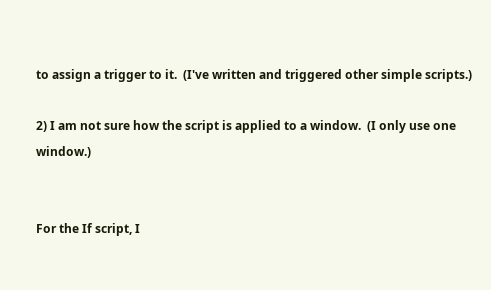to assign a trigger to it.  (I've written and triggered other simple scripts.)

2) I am not sure how the script is applied to a window.  (I only use one window.)


For the If script, I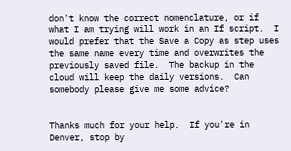don't know the correct nomenclature, or if what I am trying will work in an If script.  I would prefer that the Save a Copy as step uses the same name every time and overwrites the previously saved file.  The backup in the cloud will keep the daily versions.  Can somebody please give me some advice?


Thanks much for your help.  If you're in Denver, stop by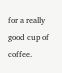for a really good cup of coffee.